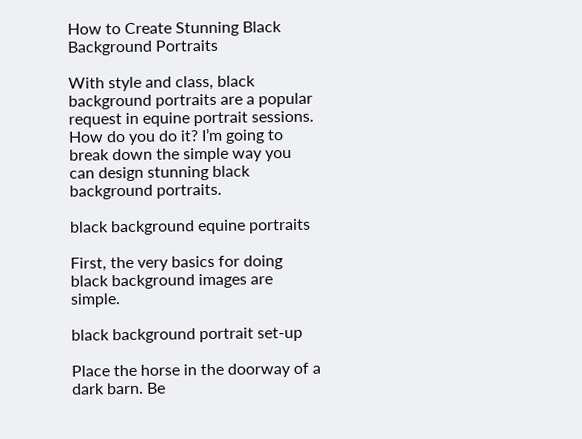How to Create Stunning Black Background Portraits

With style and class, black background portraits are a popular request in equine portrait sessions. How do you do it? I’m going to break down the simple way you can design stunning black background portraits.

black background equine portraits

First, the very basics for doing black background images are simple.

black background portrait set-up

Place the horse in the doorway of a dark barn. Be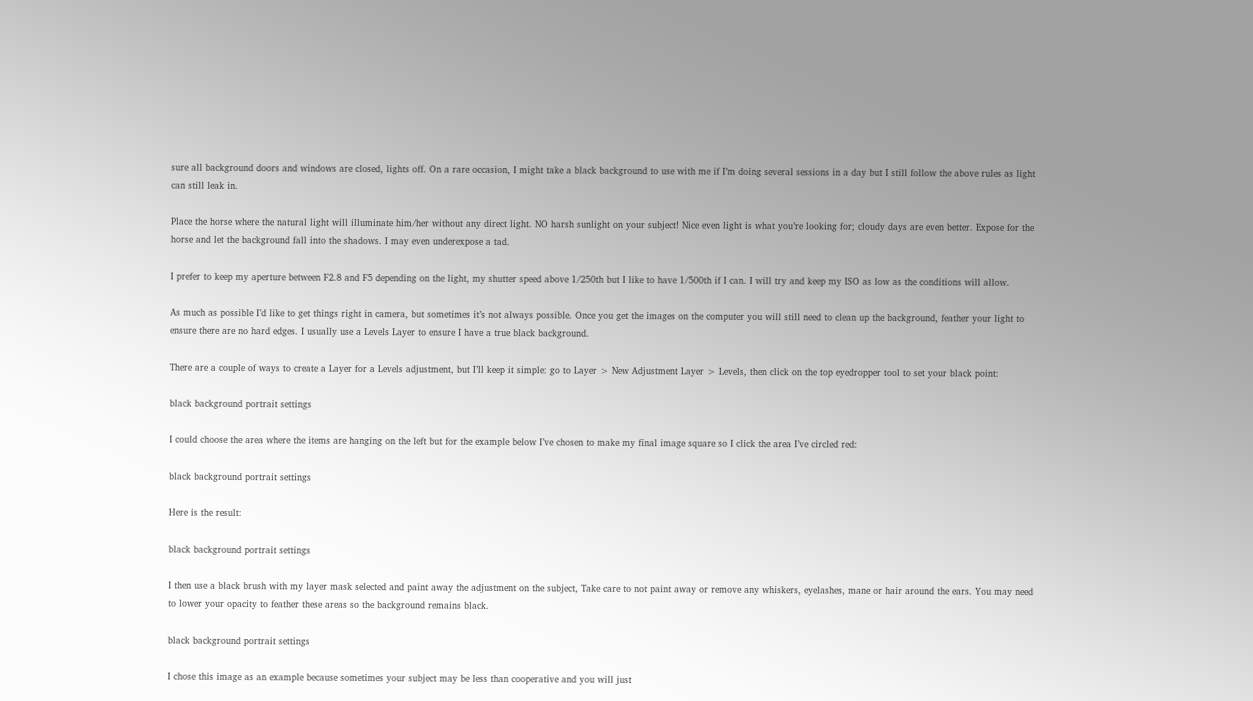sure all background doors and windows are closed, lights off. On a rare occasion, I might take a black background to use with me if I’m doing several sessions in a day but I still follow the above rules as light can still leak in.

Place the horse where the natural light will illuminate him/her without any direct light. NO harsh sunlight on your subject! Nice even light is what you’re looking for; cloudy days are even better. Expose for the horse and let the background fall into the shadows. I may even underexpose a tad.

I prefer to keep my aperture between F2.8 and F5 depending on the light, my shutter speed above 1/250th but I like to have 1/500th if I can. I will try and keep my ISO as low as the conditions will allow.

As much as possible I’d like to get things right in camera, but sometimes it’s not always possible. Once you get the images on the computer you will still need to clean up the background, feather your light to ensure there are no hard edges. I usually use a Levels Layer to ensure I have a true black background.

There are a couple of ways to create a Layer for a Levels adjustment, but I’ll keep it simple: go to Layer > New Adjustment Layer > Levels, then click on the top eyedropper tool to set your black point:

black background portrait settings

I could choose the area where the items are hanging on the left but for the example below I’ve chosen to make my final image square so I click the area I’ve circled red:

black background portrait settings

Here is the result:

black background portrait settings

I then use a black brush with my layer mask selected and paint away the adjustment on the subject, Take care to not paint away or remove any whiskers, eyelashes, mane or hair around the ears. You may need to lower your opacity to feather these areas so the background remains black.

black background portrait settings

I chose this image as an example because sometimes your subject may be less than cooperative and you will just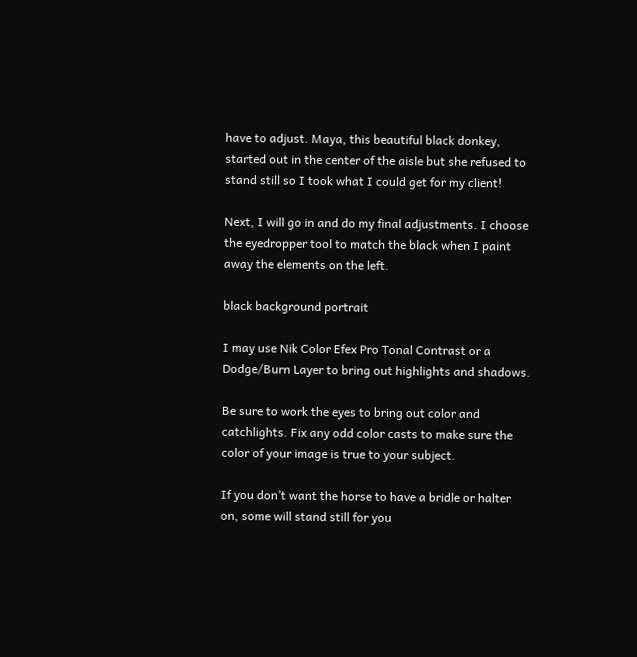have to adjust. Maya, this beautiful black donkey, started out in the center of the aisle but she refused to stand still so I took what I could get for my client!

Next, I will go in and do my final adjustments. I choose the eyedropper tool to match the black when I paint away the elements on the left.

black background portrait

I may use Nik Color Efex Pro Tonal Contrast or a Dodge/Burn Layer to bring out highlights and shadows.

Be sure to work the eyes to bring out color and catchlights. Fix any odd color casts to make sure the color of your image is true to your subject.

If you don’t want the horse to have a bridle or halter on, some will stand still for you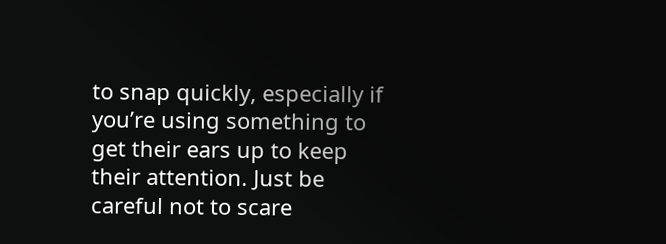to snap quickly, especially if you’re using something to get their ears up to keep their attention. Just be careful not to scare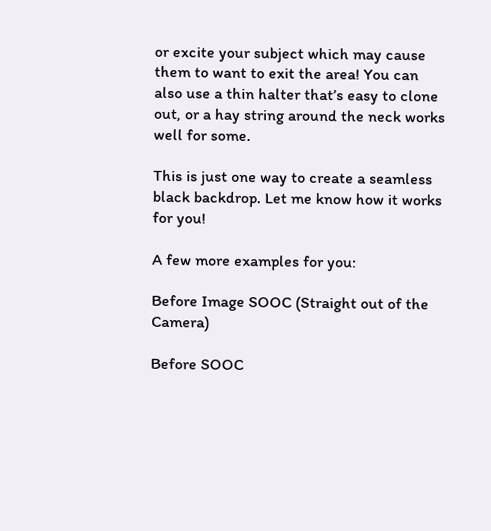or excite your subject which may cause them to want to exit the area! You can also use a thin halter that’s easy to clone out, or a hay string around the neck works well for some.

This is just one way to create a seamless black backdrop. Let me know how it works for you!

A few more examples for you:

Before Image SOOC (Straight out of the Camera)

Before SOOC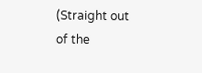(Straight out of the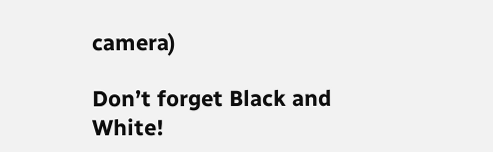camera)

Don’t forget Black and White!